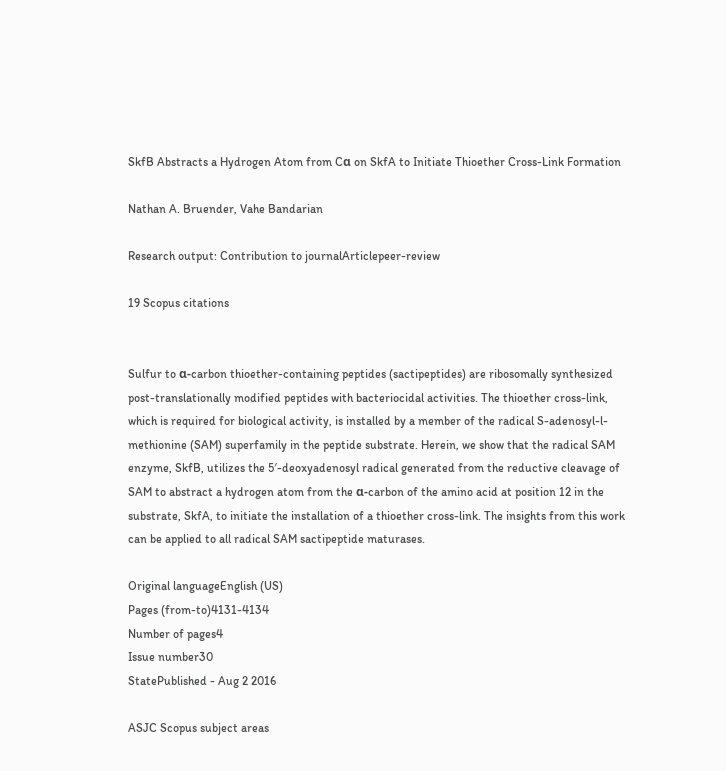SkfB Abstracts a Hydrogen Atom from Cα on SkfA to Initiate Thioether Cross-Link Formation

Nathan A. Bruender, Vahe Bandarian

Research output: Contribution to journalArticlepeer-review

19 Scopus citations


Sulfur to α-carbon thioether-containing peptides (sactipeptides) are ribosomally synthesized post-translationally modified peptides with bacteriocidal activities. The thioether cross-link, which is required for biological activity, is installed by a member of the radical S-adenosyl-l-methionine (SAM) superfamily in the peptide substrate. Herein, we show that the radical SAM enzyme, SkfB, utilizes the 5′-deoxyadenosyl radical generated from the reductive cleavage of SAM to abstract a hydrogen atom from the α-carbon of the amino acid at position 12 in the substrate, SkfA, to initiate the installation of a thioether cross-link. The insights from this work can be applied to all radical SAM sactipeptide maturases.

Original languageEnglish (US)
Pages (from-to)4131-4134
Number of pages4
Issue number30
StatePublished - Aug 2 2016

ASJC Scopus subject areas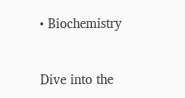• Biochemistry


Dive into the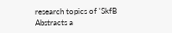research topics of 'SkfB Abstracts a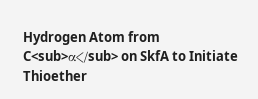Hydrogen Atom from C<sub>α</sub> on SkfA to Initiate Thioether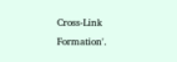Cross-Link Formation'.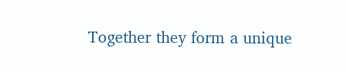Together they form a unique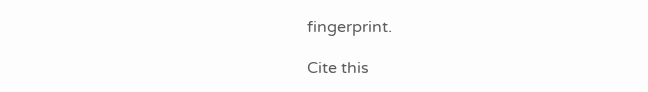fingerprint.

Cite this